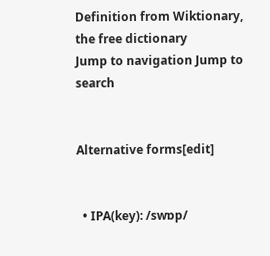Definition from Wiktionary, the free dictionary
Jump to navigation Jump to search


Alternative forms[edit]


  • IPA(key): /swɒp/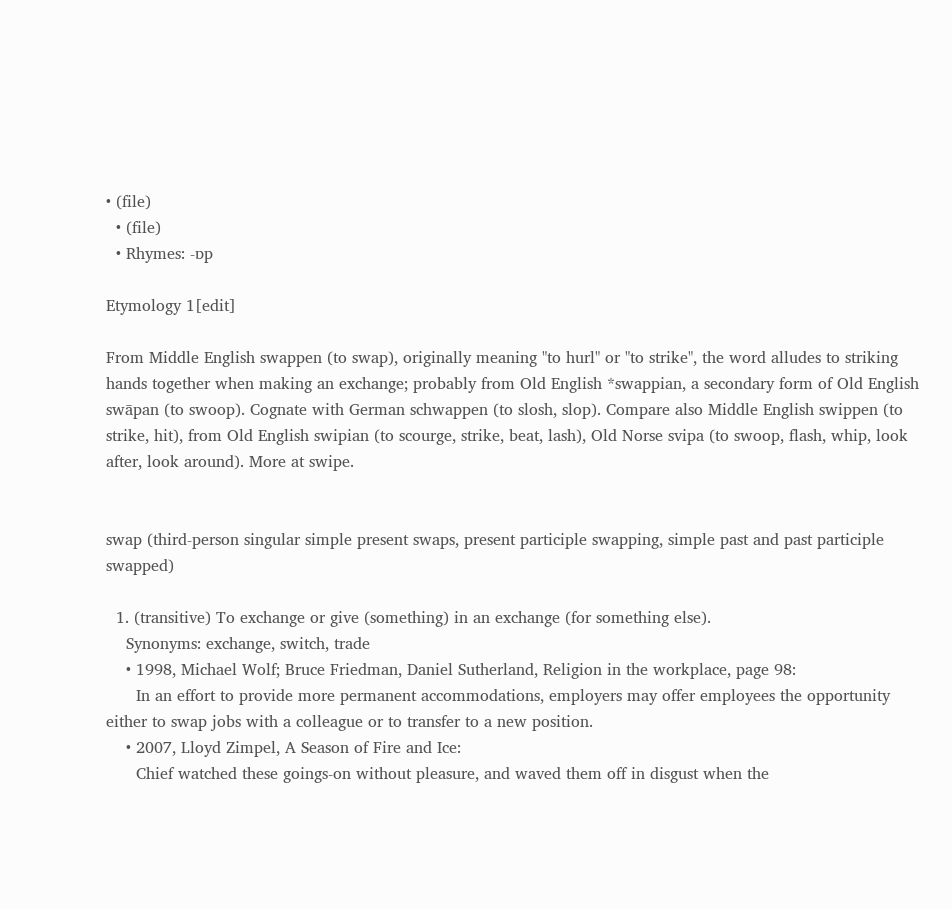• (file)
  • (file)
  • Rhymes: -ɒp

Etymology 1[edit]

From Middle English swappen (to swap), originally meaning "to hurl" or "to strike", the word alludes to striking hands together when making an exchange; probably from Old English *swappian, a secondary form of Old English swāpan (to swoop). Cognate with German schwappen (to slosh, slop). Compare also Middle English swippen (to strike, hit), from Old English swipian (to scourge, strike, beat, lash), Old Norse svipa (to swoop, flash, whip, look after, look around). More at swipe.


swap (third-person singular simple present swaps, present participle swapping, simple past and past participle swapped)

  1. (transitive) To exchange or give (something) in an exchange (for something else).
    Synonyms: exchange, switch, trade
    • 1998, Michael Wolf; Bruce Friedman, Daniel Sutherland, Religion in the workplace, page 98:
      In an effort to provide more permanent accommodations, employers may offer employees the opportunity either to swap jobs with a colleague or to transfer to a new position.
    • 2007, Lloyd Zimpel, A Season of Fire and Ice:
      Chief watched these goings-on without pleasure, and waved them off in disgust when the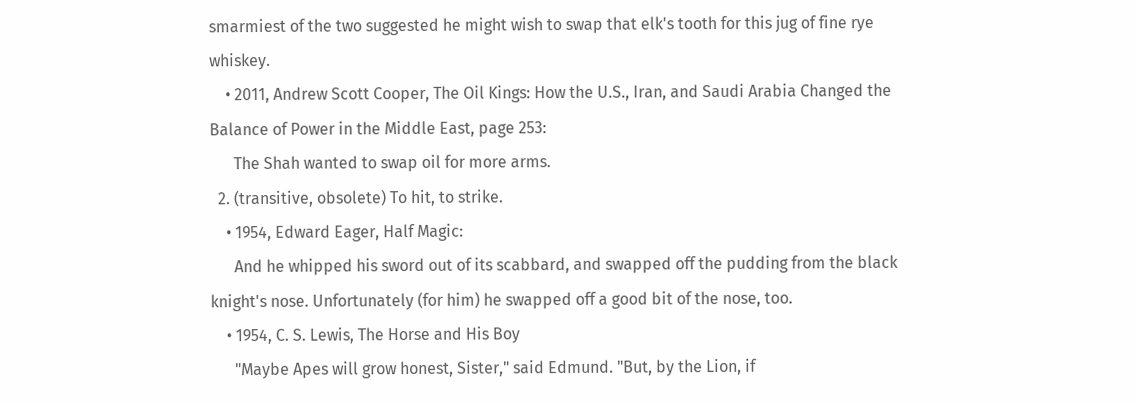smarmiest of the two suggested he might wish to swap that elk's tooth for this jug of fine rye whiskey.
    • 2011, Andrew Scott Cooper, The Oil Kings: How the U.S., Iran, and Saudi Arabia Changed the Balance of Power in the Middle East, page 253:
      The Shah wanted to swap oil for more arms.
  2. (transitive, obsolete) To hit, to strike.
    • 1954, Edward Eager, Half Magic:
      And he whipped his sword out of its scabbard, and swapped off the pudding from the black knight's nose. Unfortunately (for him) he swapped off a good bit of the nose, too.
    • 1954, C. S. Lewis, The Horse and His Boy
      "Maybe Apes will grow honest, Sister," said Edmund. "But, by the Lion, if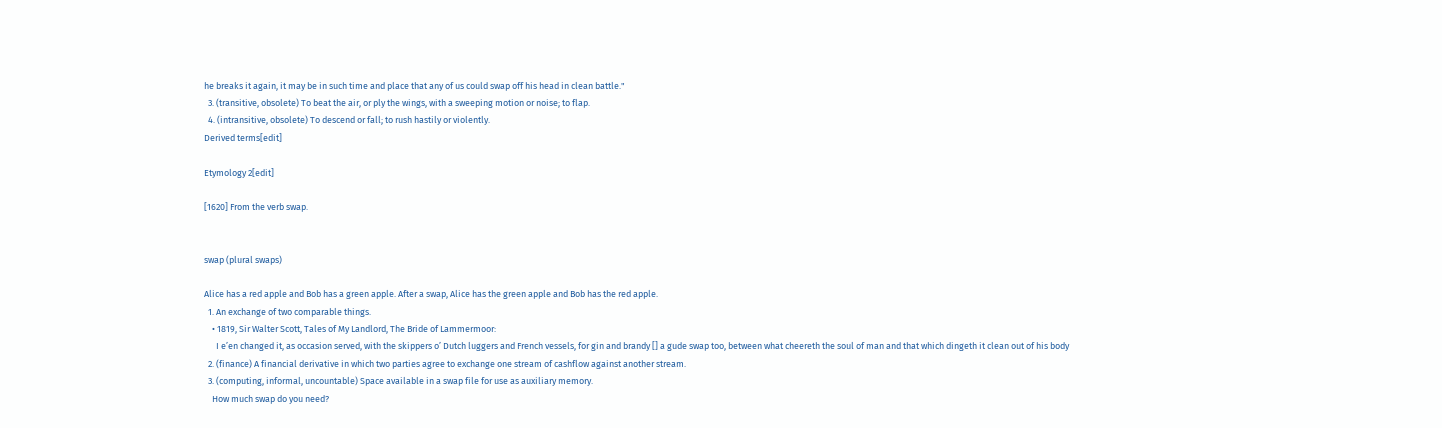he breaks it again, it may be in such time and place that any of us could swap off his head in clean battle."
  3. (transitive, obsolete) To beat the air, or ply the wings, with a sweeping motion or noise; to flap.
  4. (intransitive, obsolete) To descend or fall; to rush hastily or violently.
Derived terms[edit]

Etymology 2[edit]

[1620] From the verb swap.


swap (plural swaps)

Alice has a red apple and Bob has a green apple. After a swap, Alice has the green apple and Bob has the red apple.
  1. An exchange of two comparable things.
    • 1819, Sir Walter Scott, Tales of My Landlord, The Bride of Lammermoor:
      I e’en changed it, as occasion served, with the skippers o’ Dutch luggers and French vessels, for gin and brandy [] a gude swap too, between what cheereth the soul of man and that which dingeth it clean out of his body
  2. (finance) A financial derivative in which two parties agree to exchange one stream of cashflow against another stream.
  3. (computing, informal, uncountable) Space available in a swap file for use as auxiliary memory.
    How much swap do you need?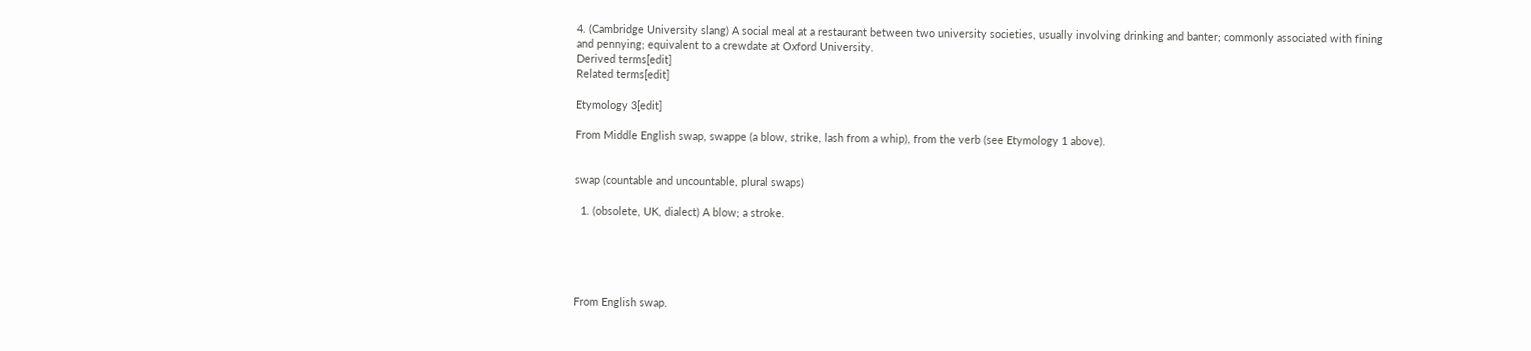4. (Cambridge University slang) A social meal at a restaurant between two university societies, usually involving drinking and banter; commonly associated with fining and pennying; equivalent to a crewdate at Oxford University.
Derived terms[edit]
Related terms[edit]

Etymology 3[edit]

From Middle English swap, swappe (a blow, strike, lash from a whip), from the verb (see Etymology 1 above).


swap (countable and uncountable, plural swaps)

  1. (obsolete, UK, dialect) A blow; a stroke.





From English swap.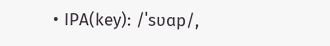• IPA(key): /ˈsʋɑp/,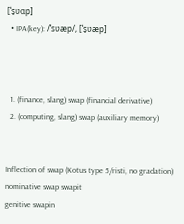[ˈs̠ʋɑp]
  • IPA(key): /ˈsʋæp/, [ˈs̠ʋæp]



  1. (finance, slang) swap (financial derivative)
  2. (computing, slang) swap (auxiliary memory)


Inflection of swap (Kotus type 5/risti, no gradation)
nominative swap swapit
genitive swapin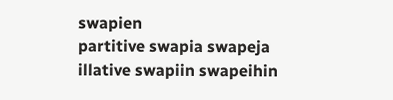swapien
partitive swapia swapeja
illative swapiin swapeihin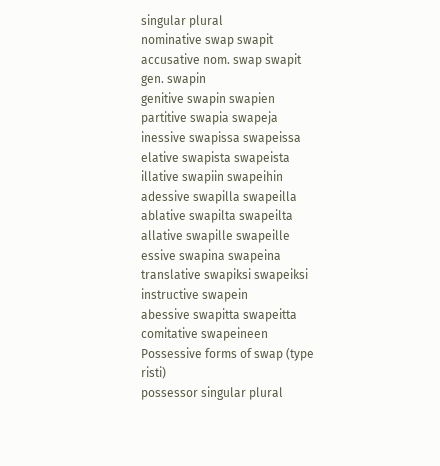singular plural
nominative swap swapit
accusative nom. swap swapit
gen. swapin
genitive swapin swapien
partitive swapia swapeja
inessive swapissa swapeissa
elative swapista swapeista
illative swapiin swapeihin
adessive swapilla swapeilla
ablative swapilta swapeilta
allative swapille swapeille
essive swapina swapeina
translative swapiksi swapeiksi
instructive swapein
abessive swapitta swapeitta
comitative swapeineen
Possessive forms of swap (type risti)
possessor singular plural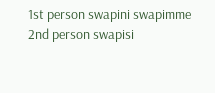1st person swapini swapimme
2nd person swapisi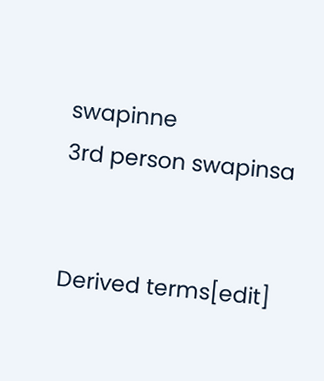swapinne
3rd person swapinsa


Derived terms[edit]